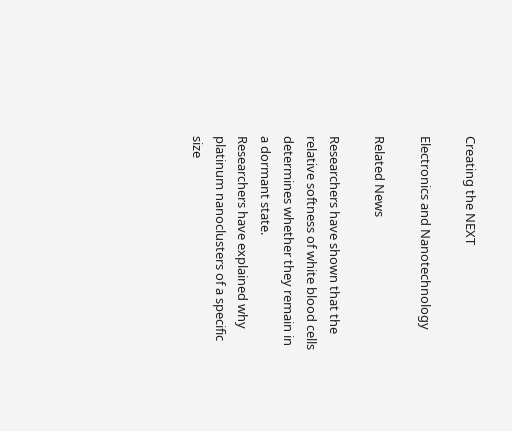Creating the NEXT

Electronics and Nanotechnology

Related News

Researchers have shown that the relative softness of white blood cells determines whether they remain in a dormant state.
Researchers have explained why platinum nanoclusters of a specific size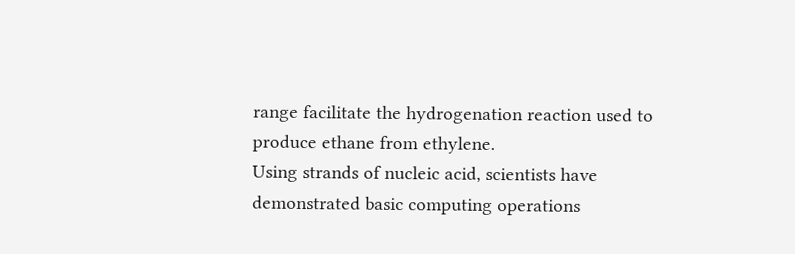range facilitate the hydrogenation reaction used to produce ethane from ethylene.
Using strands of nucleic acid, scientists have demonstrated basic computing operations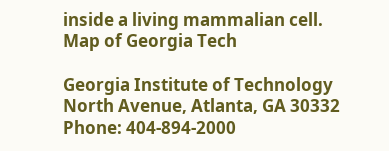inside a living mammalian cell.
Map of Georgia Tech

Georgia Institute of Technology
North Avenue, Atlanta, GA 30332
Phone: 404-894-2000